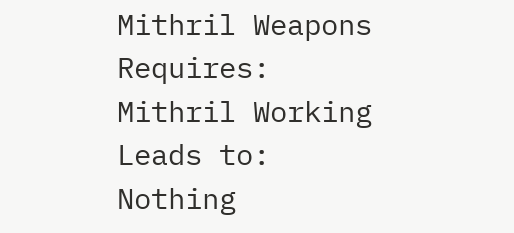Mithril Weapons
Requires: Mithril Working
Leads to: Nothing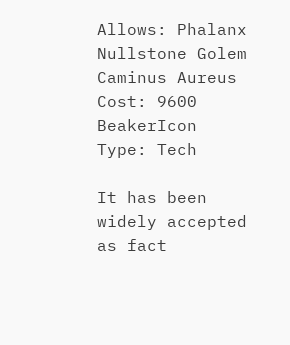Allows: Phalanx
Nullstone Golem
Caminus Aureus
Cost: 9600 BeakerIcon
Type: Tech

It has been widely accepted as fact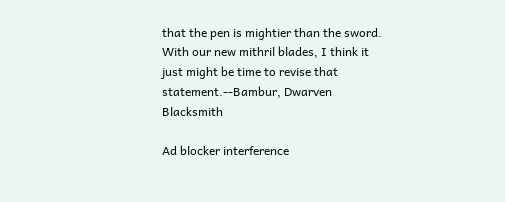that the pen is mightier than the sword. With our new mithril blades, I think it just might be time to revise that statement.--Bambur, Dwarven Blacksmith

Ad blocker interference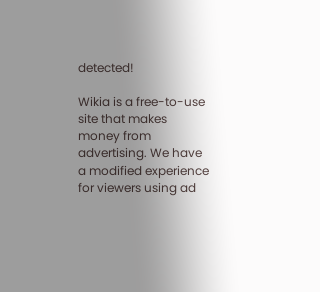detected!

Wikia is a free-to-use site that makes money from advertising. We have a modified experience for viewers using ad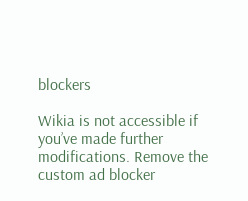blockers

Wikia is not accessible if you’ve made further modifications. Remove the custom ad blocker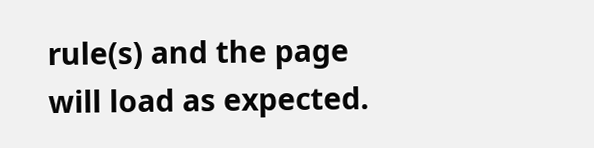rule(s) and the page will load as expected.